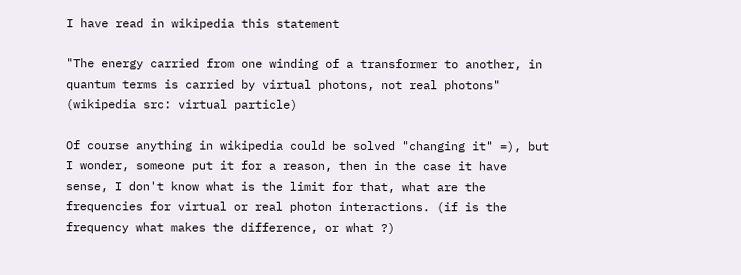I have read in wikipedia this statement

"The energy carried from one winding of a transformer to another, in quantum terms is carried by virtual photons, not real photons" (wikipedia src: virtual particle)

Of course anything in wikipedia could be solved "changing it" =), but I wonder, someone put it for a reason, then in the case it have sense, I don't know what is the limit for that, what are the frequencies for virtual or real photon interactions. (if is the frequency what makes the difference, or what ?)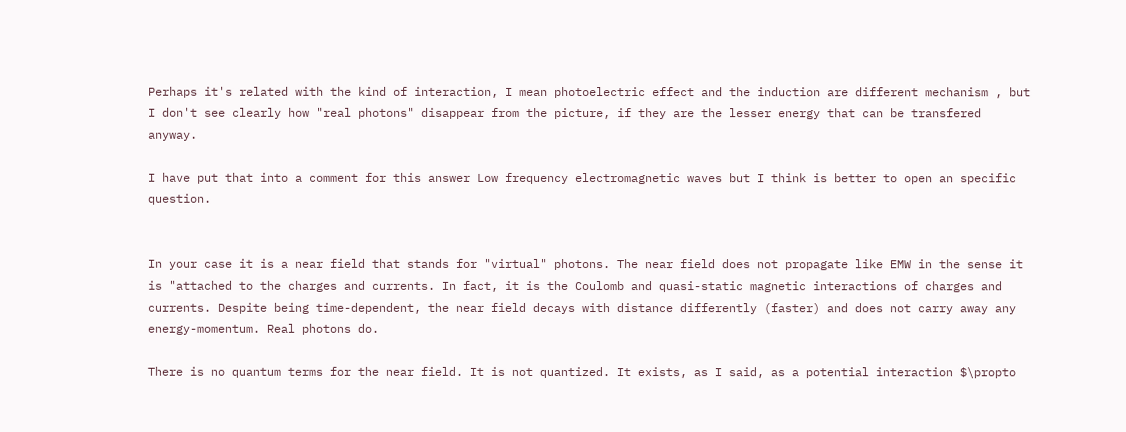Perhaps it's related with the kind of interaction, I mean photoelectric effect and the induction are different mechanism , but I don't see clearly how "real photons" disappear from the picture, if they are the lesser energy that can be transfered anyway.

I have put that into a comment for this answer Low frequency electromagnetic waves but I think is better to open an specific question.


In your case it is a near field that stands for "virtual" photons. The near field does not propagate like EMW in the sense it is "attached to the charges and currents. In fact, it is the Coulomb and quasi-static magnetic interactions of charges and currents. Despite being time-dependent, the near field decays with distance differently (faster) and does not carry away any energy-momentum. Real photons do.

There is no quantum terms for the near field. It is not quantized. It exists, as I said, as a potential interaction $\propto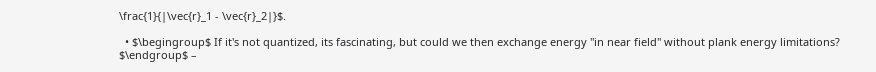\frac{1}{|\vec{r}_1 - \vec{r}_2|}$.

  • $\begingroup$ If it's not quantized, its fascinating, but could we then exchange energy "in near field" without plank energy limitations? $\endgroup$ –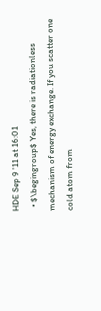HDE Sep 9 '11 at 16:01
  • $\begingroup$ Yes, there is radiationless mechanism of energy exchange. If you scatter one cold atom from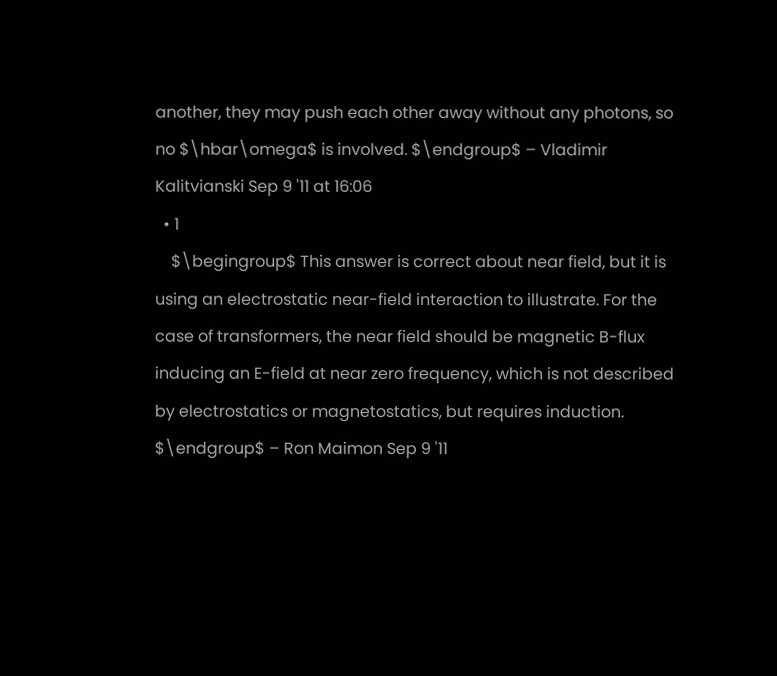another, they may push each other away without any photons, so no $\hbar\omega$ is involved. $\endgroup$ – Vladimir Kalitvianski Sep 9 '11 at 16:06
  • 1
    $\begingroup$ This answer is correct about near field, but it is using an electrostatic near-field interaction to illustrate. For the case of transformers, the near field should be magnetic B-flux inducing an E-field at near zero frequency, which is not described by electrostatics or magnetostatics, but requires induction. $\endgroup$ – Ron Maimon Sep 9 '11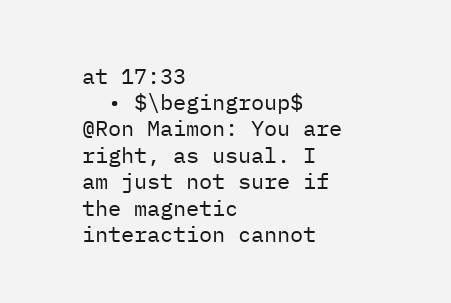at 17:33
  • $\begingroup$ @Ron Maimon: You are right, as usual. I am just not sure if the magnetic interaction cannot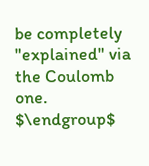be completely "explained" via the Coulomb one. $\endgroup$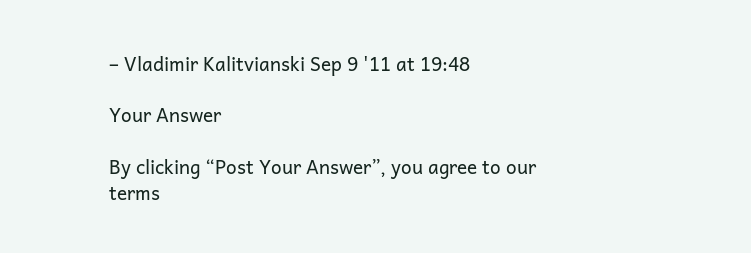– Vladimir Kalitvianski Sep 9 '11 at 19:48

Your Answer

By clicking “Post Your Answer”, you agree to our terms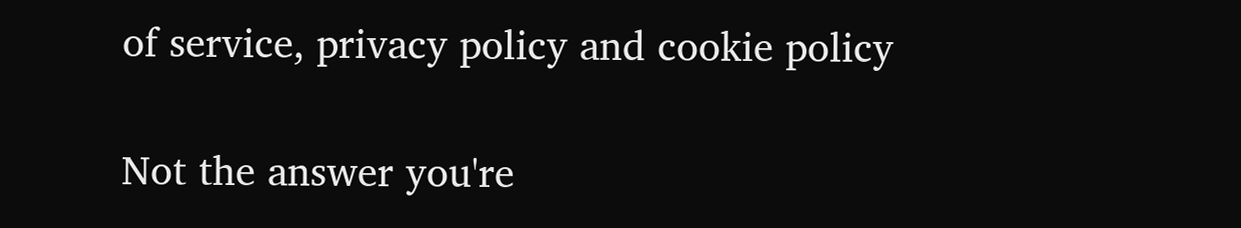of service, privacy policy and cookie policy

Not the answer you're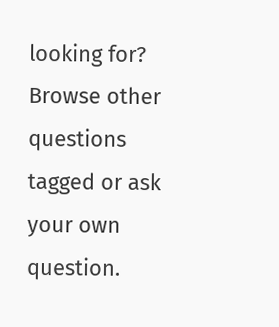looking for? Browse other questions tagged or ask your own question.